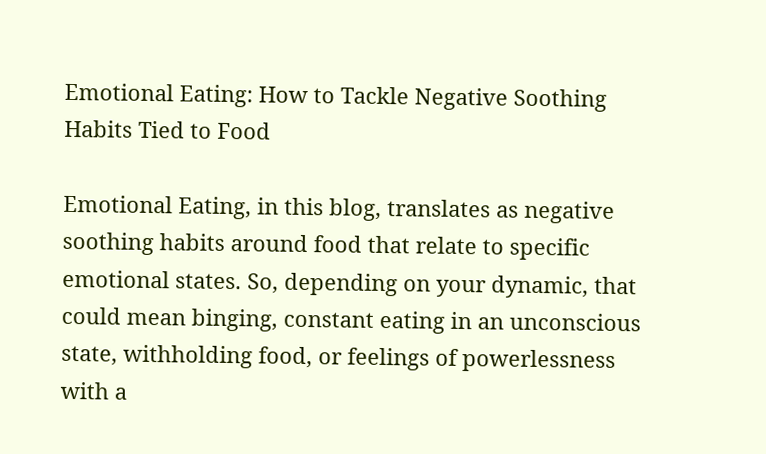Emotional Eating: How to Tackle Negative Soothing Habits Tied to Food

Emotional Eating, in this blog, translates as negative soothing habits around food that relate to specific emotional states. So, depending on your dynamic, that could mean binging, constant eating in an unconscious state, withholding food, or feelings of powerlessness with a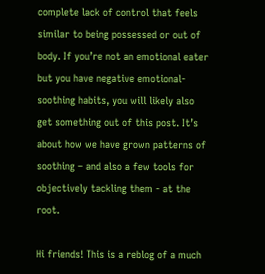complete lack of control that feels similar to being possessed or out of body. If you’re not an emotional eater but you have negative emotional-soothing habits, you will likely also get something out of this post. It’s about how we have grown patterns of soothing – and also a few tools for objectively tackling them - at the root.

Hi friends! This is a reblog of a much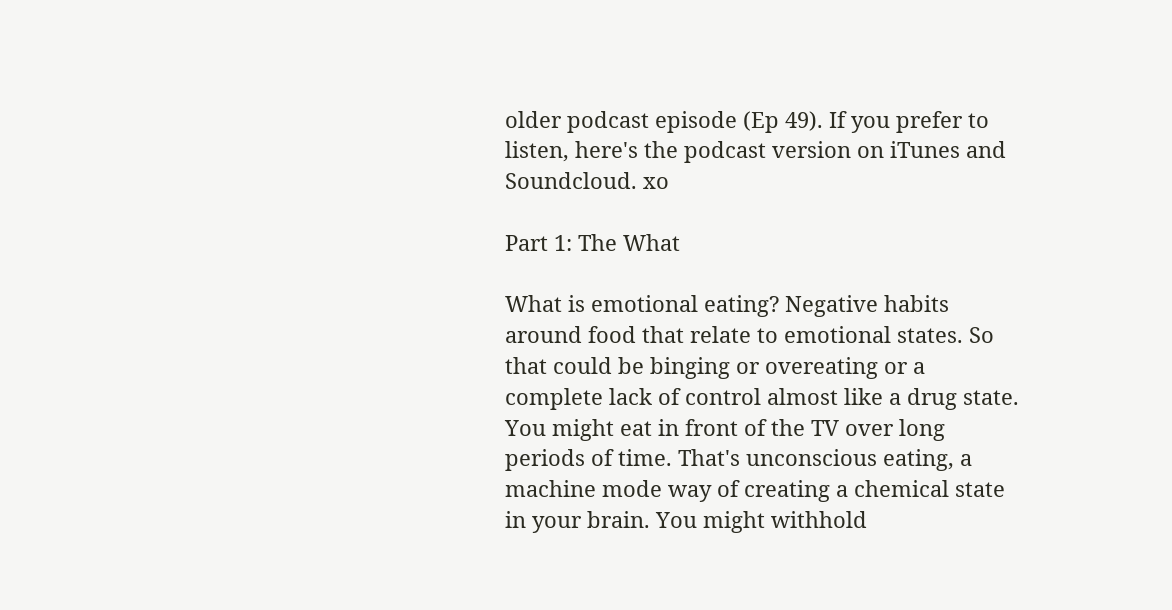older podcast episode (Ep 49). If you prefer to listen, here's the podcast version on iTunes and Soundcloud. xo

Part 1: The What

What is emotional eating? Negative habits around food that relate to emotional states. So that could be binging or overeating or a complete lack of control almost like a drug state.
You might eat in front of the TV over long periods of time. That's unconscious eating, a machine mode way of creating a chemical state in your brain. You might withhold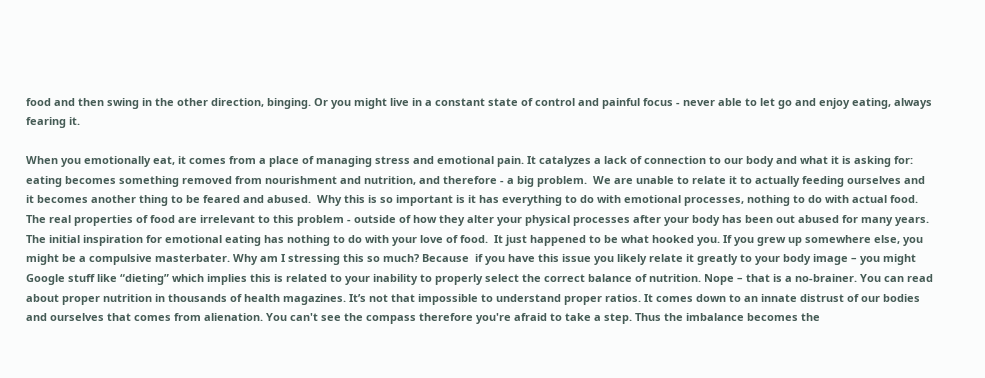food and then swing in the other direction, binging. Or you might live in a constant state of control and painful focus - never able to let go and enjoy eating, always fearing it.

When you emotionally eat, it comes from a place of managing stress and emotional pain. It catalyzes a lack of connection to our body and what it is asking for: eating becomes something removed from nourishment and nutrition, and therefore - a big problem.  We are unable to relate it to actually feeding ourselves and it becomes another thing to be feared and abused.  Why this is so important is it has everything to do with emotional processes, nothing to do with actual food. The real properties of food are irrelevant to this problem - outside of how they alter your physical processes after your body has been out abused for many years. The initial inspiration for emotional eating has nothing to do with your love of food.  It just happened to be what hooked you. If you grew up somewhere else, you might be a compulsive masterbater. Why am I stressing this so much? Because  if you have this issue you likely relate it greatly to your body image – you might Google stuff like “dieting” which implies this is related to your inability to properly select the correct balance of nutrition. Nope – that is a no-brainer. You can read about proper nutrition in thousands of health magazines. It’s not that impossible to understand proper ratios. It comes down to an innate distrust of our bodies and ourselves that comes from alienation. You can't see the compass therefore you're afraid to take a step. Thus the imbalance becomes the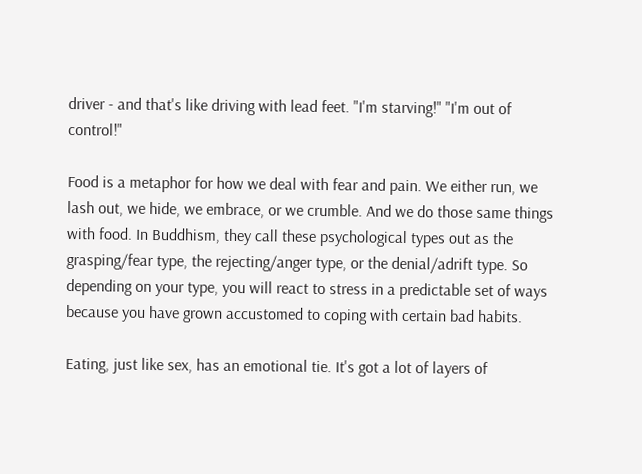driver - and that's like driving with lead feet. "I'm starving!" "I'm out of control!"

Food is a metaphor for how we deal with fear and pain. We either run, we lash out, we hide, we embrace, or we crumble. And we do those same things with food. In Buddhism, they call these psychological types out as the grasping/fear type, the rejecting/anger type, or the denial/adrift type. So depending on your type, you will react to stress in a predictable set of ways because you have grown accustomed to coping with certain bad habits.

Eating, just like sex, has an emotional tie. It's got a lot of layers of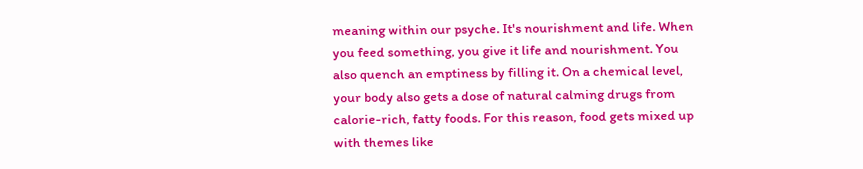meaning within our psyche. It's nourishment and life. When you feed something, you give it life and nourishment. You also quench an emptiness by filling it. On a chemical level, your body also gets a dose of natural calming drugs from calorie-rich, fatty foods. For this reason, food gets mixed up with themes like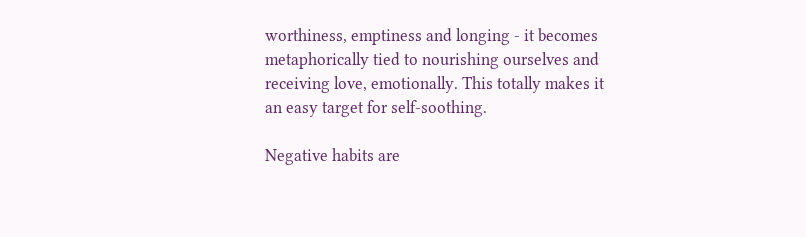worthiness, emptiness and longing - it becomes metaphorically tied to nourishing ourselves and receiving love, emotionally. This totally makes it an easy target for self-soothing.

Negative habits are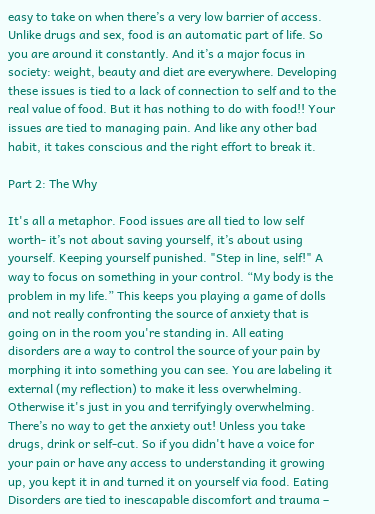easy to take on when there’s a very low barrier of access. Unlike drugs and sex, food is an automatic part of life. So you are around it constantly. And it’s a major focus in society: weight, beauty and diet are everywhere. Developing these issues is tied to a lack of connection to self and to the real value of food. But it has nothing to do with food!! Your issues are tied to managing pain. And like any other bad habit, it takes conscious and the right effort to break it.

Part 2: The Why

It's all a metaphor. Food issues are all tied to low self worth- it’s not about saving yourself, it’s about using yourself. Keeping yourself punished. "Step in line, self!" A way to focus on something in your control. “My body is the problem in my life.” This keeps you playing a game of dolls and not really confronting the source of anxiety that is going on in the room you're standing in. All eating disorders are a way to control the source of your pain by morphing it into something you can see. You are labeling it external (my reflection) to make it less overwhelming. Otherwise it's just in you and terrifyingly overwhelming. There’s no way to get the anxiety out! Unless you take drugs, drink or self-cut. So if you didn't have a voice for your pain or have any access to understanding it growing up, you kept it in and turned it on yourself via food. Eating Disorders are tied to inescapable discomfort and trauma –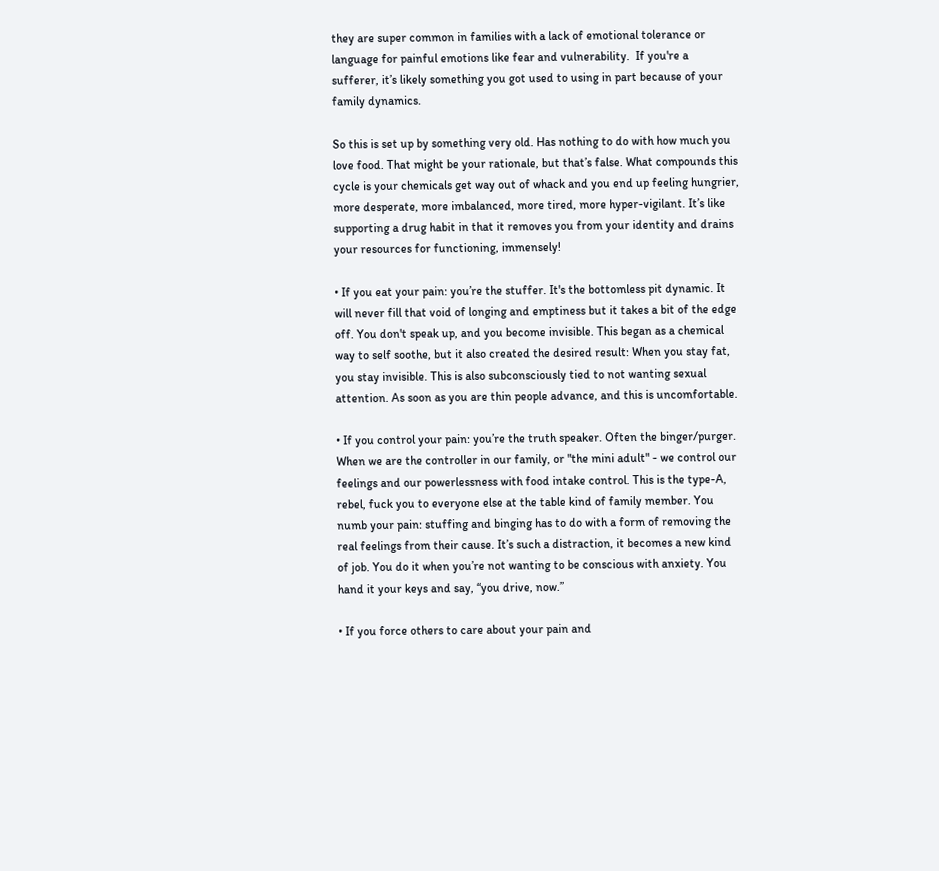they are super common in families with a lack of emotional tolerance or language for painful emotions like fear and vulnerability.  If you're a sufferer, it’s likely something you got used to using in part because of your family dynamics.

So this is set up by something very old. Has nothing to do with how much you love food. That might be your rationale, but that’s false. What compounds this cycle is your chemicals get way out of whack and you end up feeling hungrier, more desperate, more imbalanced, more tired, more hyper-vigilant. It’s like supporting a drug habit in that it removes you from your identity and drains your resources for functioning, immensely!

• If you eat your pain: you’re the stuffer. It's the bottomless pit dynamic. It will never fill that void of longing and emptiness but it takes a bit of the edge off. You don't speak up, and you become invisible. This began as a chemical way to self soothe, but it also created the desired result: When you stay fat, you stay invisible. This is also subconsciously tied to not wanting sexual attention. As soon as you are thin people advance, and this is uncomfortable.

• If you control your pain: you’re the truth speaker. Often the binger/purger. When we are the controller in our family, or "the mini adult" - we control our feelings and our powerlessness with food intake control. This is the type-A, rebel, fuck you to everyone else at the table kind of family member. You numb your pain: stuffing and binging has to do with a form of removing the real feelings from their cause. It’s such a distraction, it becomes a new kind of job. You do it when you’re not wanting to be conscious with anxiety. You hand it your keys and say, “you drive, now.”

• If you force others to care about your pain and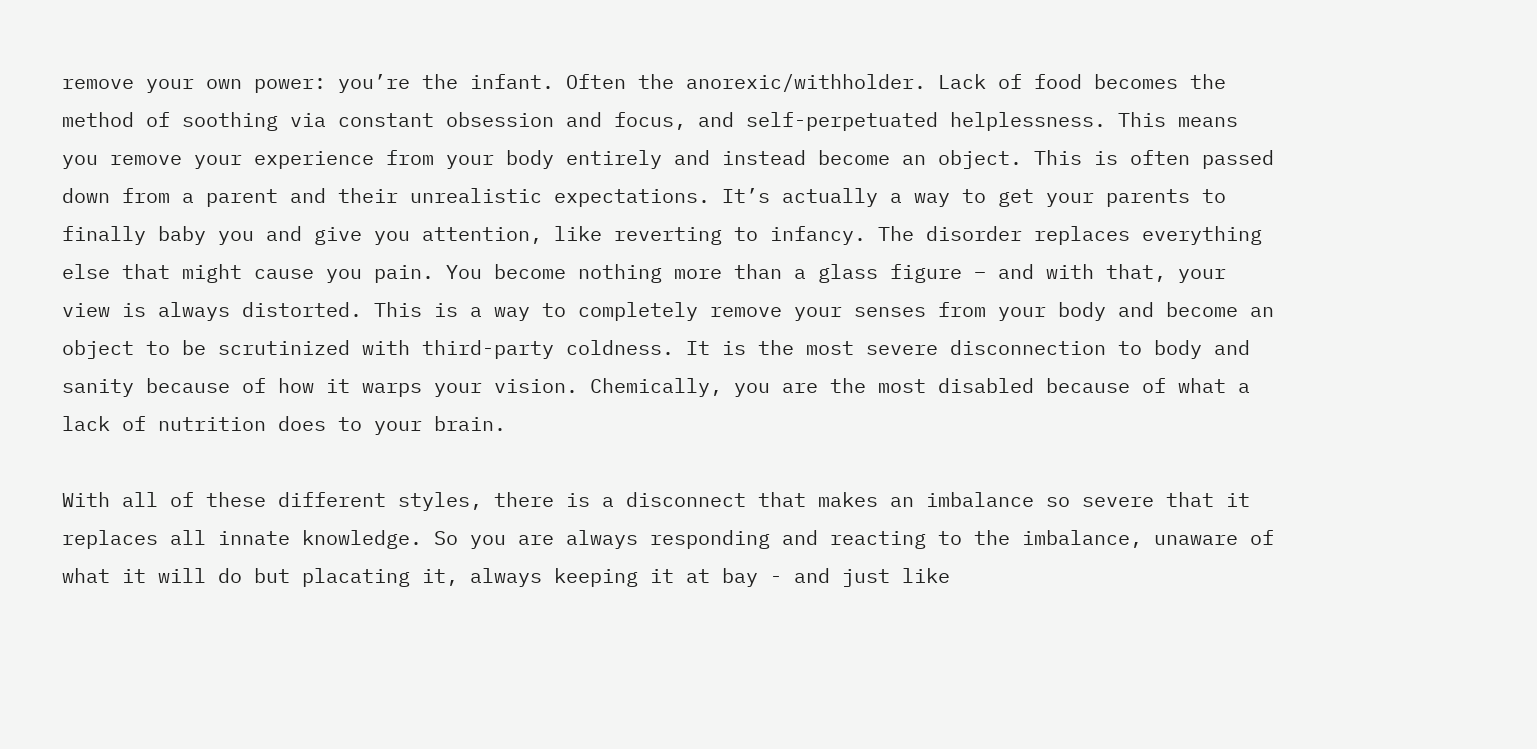remove your own power: you’re the infant. Often the anorexic/withholder. Lack of food becomes the method of soothing via constant obsession and focus, and self-perpetuated helplessness. This means you remove your experience from your body entirely and instead become an object. This is often passed down from a parent and their unrealistic expectations. It’s actually a way to get your parents to finally baby you and give you attention, like reverting to infancy. The disorder replaces everything else that might cause you pain. You become nothing more than a glass figure – and with that, your view is always distorted. This is a way to completely remove your senses from your body and become an object to be scrutinized with third-party coldness. It is the most severe disconnection to body and sanity because of how it warps your vision. Chemically, you are the most disabled because of what a lack of nutrition does to your brain.

With all of these different styles, there is a disconnect that makes an imbalance so severe that it replaces all innate knowledge. So you are always responding and reacting to the imbalance, unaware of what it will do but placating it, always keeping it at bay - and just like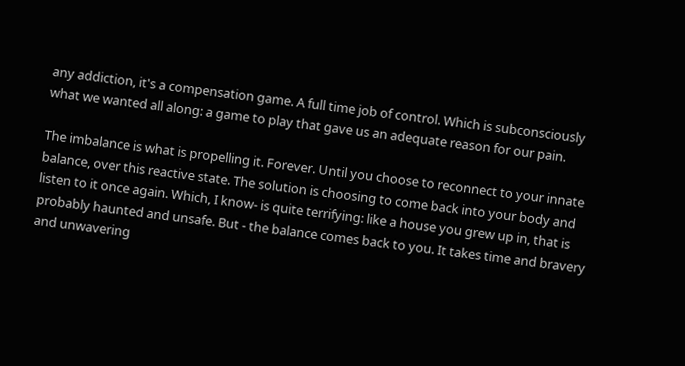any addiction, it's a compensation game. A full time job of control. Which is subconsciously what we wanted all along: a game to play that gave us an adequate reason for our pain.

The imbalance is what is propelling it. Forever. Until you choose to reconnect to your innate balance, over this reactive state. The solution is choosing to come back into your body and listen to it once again. Which, I know- is quite terrifying: like a house you grew up in, that is probably haunted and unsafe. But - the balance comes back to you. It takes time and bravery and unwavering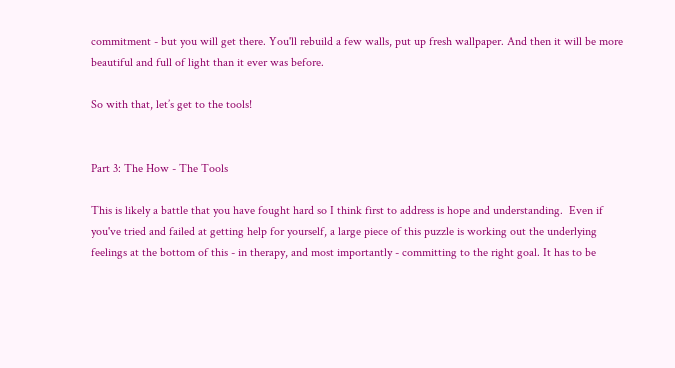commitment - but you will get there. You'll rebuild a few walls, put up fresh wallpaper. And then it will be more beautiful and full of light than it ever was before.

So with that, let’s get to the tools!


Part 3: The How - The Tools

This is likely a battle that you have fought hard so I think first to address is hope and understanding.  Even if you've tried and failed at getting help for yourself, a large piece of this puzzle is working out the underlying feelings at the bottom of this - in therapy, and most importantly - committing to the right goal. It has to be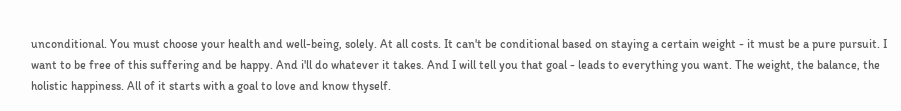unconditional. You must choose your health and well-being, solely. At all costs. It can't be conditional based on staying a certain weight - it must be a pure pursuit. I want to be free of this suffering and be happy. And i'll do whatever it takes. And I will tell you that goal - leads to everything you want. The weight, the balance, the holistic happiness. All of it starts with a goal to love and know thyself.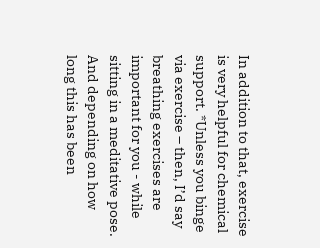In addition to that, exercise is very helpful for chemical support. *Unless you binge via exercise – then, I’d say breathing exercises are important for you - while sitting in a meditative pose.  And depending on how long this has been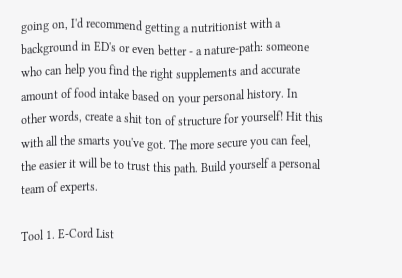going on, I'd recommend getting a nutritionist with a background in ED's or even better - a nature-path: someone who can help you find the right supplements and accurate amount of food intake based on your personal history. In other words, create a shit ton of structure for yourself! Hit this with all the smarts you've got. The more secure you can feel, the easier it will be to trust this path. Build yourself a personal team of experts.

Tool 1. E-Cord List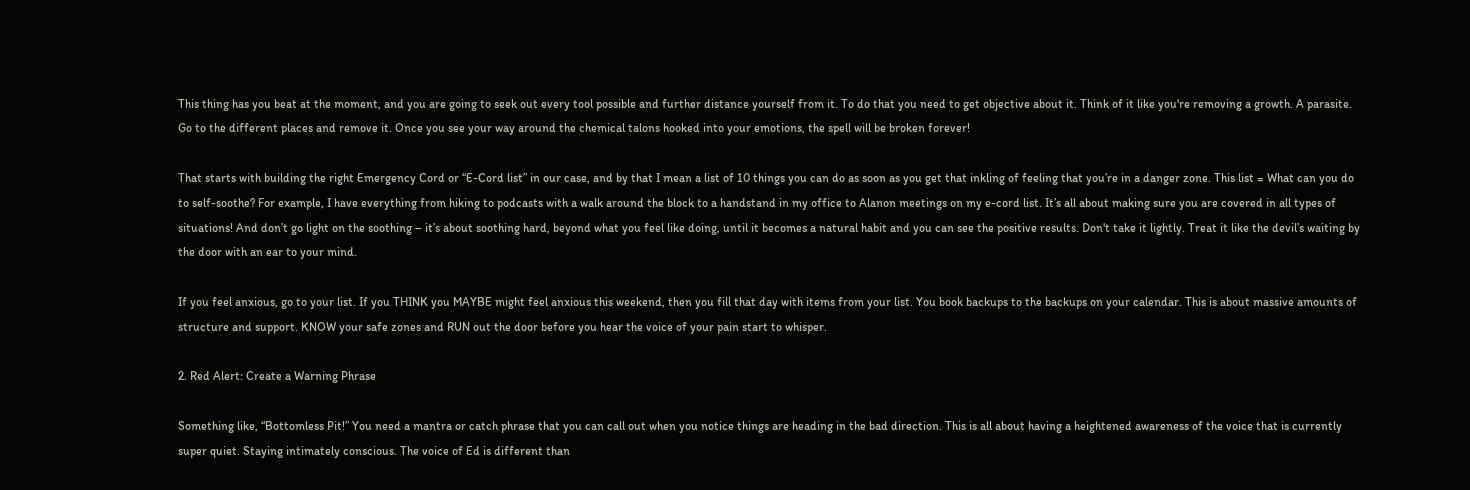This thing has you beat at the moment, and you are going to seek out every tool possible and further distance yourself from it. To do that you need to get objective about it. Think of it like you're removing a growth. A parasite. Go to the different places and remove it. Once you see your way around the chemical talons hooked into your emotions, the spell will be broken forever!

That starts with building the right Emergency Cord or “E-Cord list” in our case, and by that I mean a list of 10 things you can do as soon as you get that inkling of feeling that you’re in a danger zone. This list = What can you do to self-soothe? For example, I have everything from hiking to podcasts with a walk around the block to a handstand in my office to Alanon meetings on my e-cord list. It’s all about making sure you are covered in all types of situations! And don’t go light on the soothing – it’s about soothing hard, beyond what you feel like doing, until it becomes a natural habit and you can see the positive results. Don't take it lightly. Treat it like the devil’s waiting by the door with an ear to your mind.

If you feel anxious, go to your list. If you THINK you MAYBE might feel anxious this weekend, then you fill that day with items from your list. You book backups to the backups on your calendar. This is about massive amounts of structure and support. KNOW your safe zones and RUN out the door before you hear the voice of your pain start to whisper.

2. Red Alert: Create a Warning Phrase

Something like, “Bottomless Pit!” You need a mantra or catch phrase that you can call out when you notice things are heading in the bad direction. This is all about having a heightened awareness of the voice that is currently super quiet. Staying intimately conscious. The voice of Ed is different than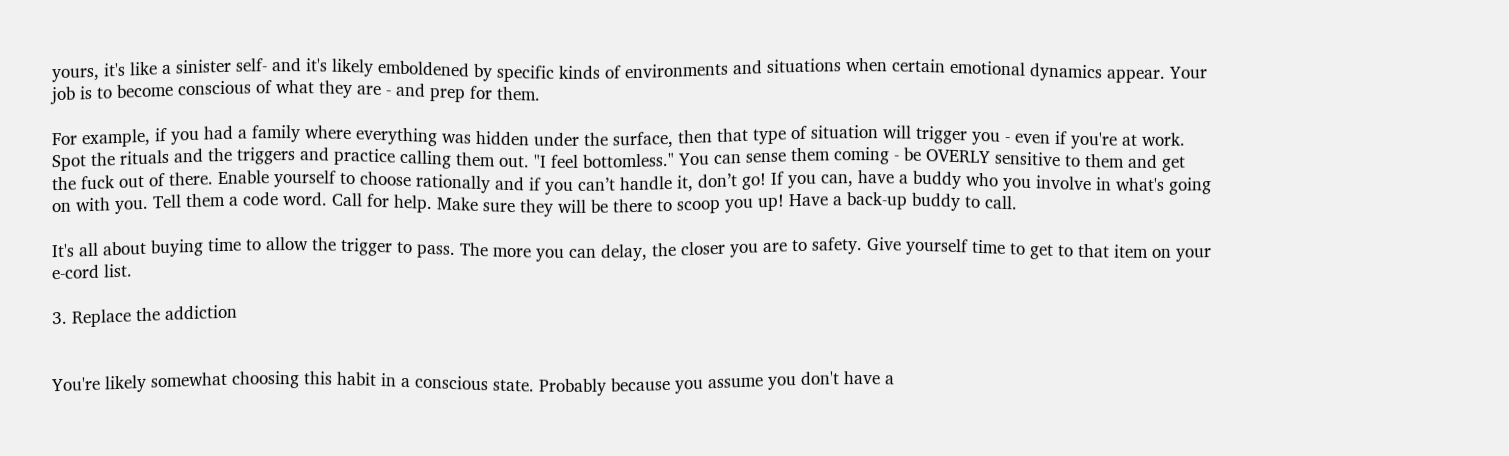yours, it's like a sinister self- and it's likely emboldened by specific kinds of environments and situations when certain emotional dynamics appear. Your job is to become conscious of what they are - and prep for them.

For example, if you had a family where everything was hidden under the surface, then that type of situation will trigger you - even if you're at work. Spot the rituals and the triggers and practice calling them out. "I feel bottomless." You can sense them coming - be OVERLY sensitive to them and get the fuck out of there. Enable yourself to choose rationally and if you can’t handle it, don’t go! If you can, have a buddy who you involve in what's going on with you. Tell them a code word. Call for help. Make sure they will be there to scoop you up! Have a back-up buddy to call.

It's all about buying time to allow the trigger to pass. The more you can delay, the closer you are to safety. Give yourself time to get to that item on your e-cord list.

3. Replace the addiction


You're likely somewhat choosing this habit in a conscious state. Probably because you assume you don't have a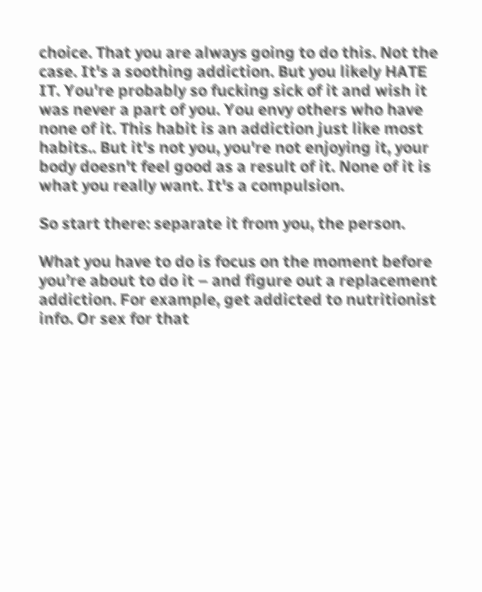choice. That you are always going to do this. Not the case. It's a soothing addiction. But you likely HATE IT. You're probably so fucking sick of it and wish it was never a part of you. You envy others who have none of it. This habit is an addiction just like most habits.. But it's not you, you're not enjoying it, your body doesn't feel good as a result of it. None of it is what you really want. It's a compulsion.

So start there: separate it from you, the person.

What you have to do is focus on the moment before you’re about to do it – and figure out a replacement addiction. For example, get addicted to nutritionist info. Or sex for that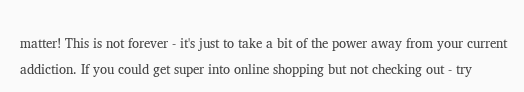matter! This is not forever - it's just to take a bit of the power away from your current addiction. If you could get super into online shopping but not checking out - try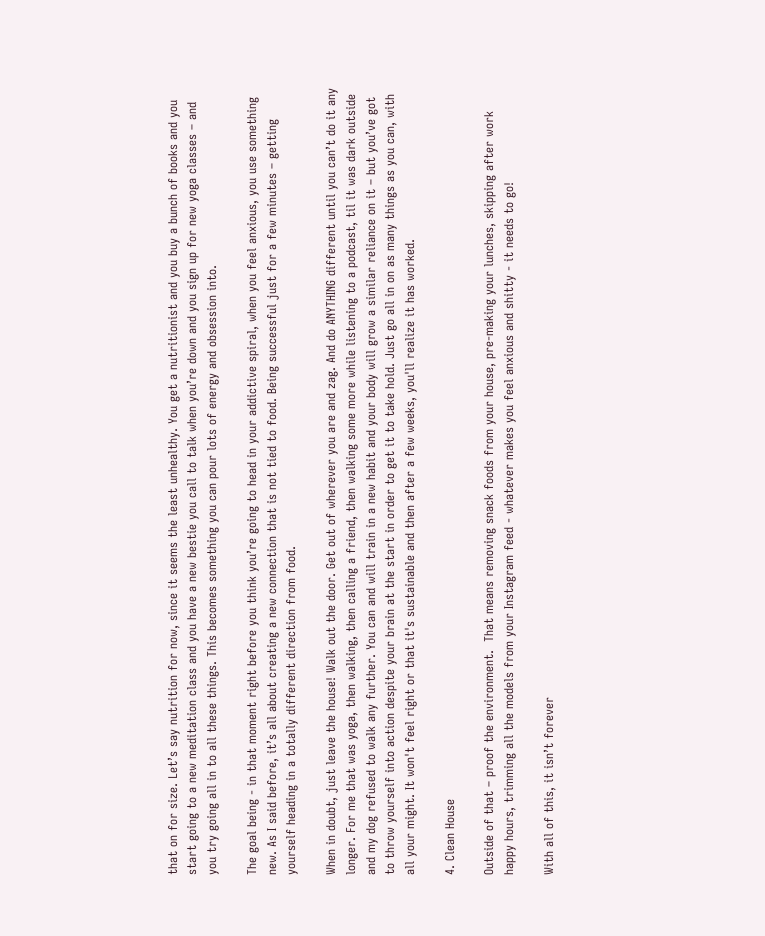that on for size. Let’s say nutrition for now, since it seems the least unhealthy. You get a nutritionist and you buy a bunch of books and you start going to a new meditation class and you have a new bestie you call to talk when you’re down and you sign up for new yoga classes – and you try going all in to all these things. This becomes something you can pour lots of energy and obsession into.

The goal being - in that moment right before you think you’re going to head in your addictive spiral, when you feel anxious, you use something new. As I said before, it’s all about creating a new connection that is not tied to food. Being successful just for a few minutes – getting yourself heading in a totally different direction from food.

When in doubt, just leave the house! Walk out the door. Get out of wherever you are and zag. And do ANYTHING different until you can’t do it any longer. For me that was yoga, then walking, then calling a friend, then walking some more while listening to a podcast, til it was dark outside and my dog refused to walk any further. You can and will train in a new habit and your body will grow a similar reliance on it – but you’ve got to throw yourself into action despite your brain at the start in order to get it to take hold. Just go all in on as many things as you can, with all your might. It won't feel right or that it's sustainable and then after a few weeks, you'll realize it has worked.

4. Clean House

Outside of that – proof the environment.  That means removing snack foods from your house, pre-making your lunches, skipping after work happy hours, trimming all the models from your Instagram feed - whatever makes you feel anxious and shitty - it needs to go!

With all of this, it isn’t forever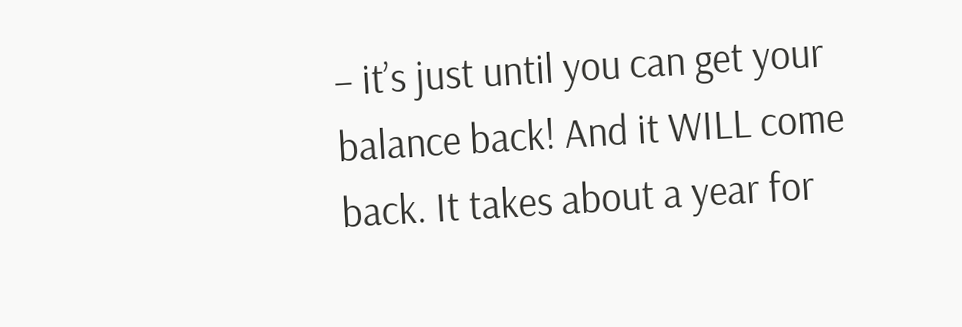– it’s just until you can get your balance back! And it WILL come back. It takes about a year for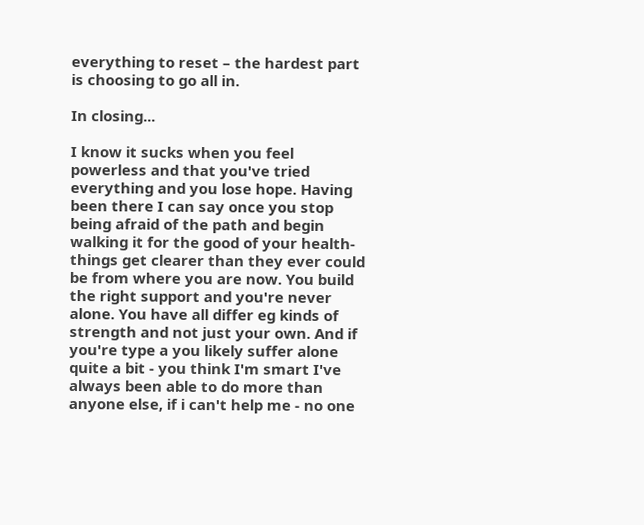everything to reset – the hardest part is choosing to go all in.

In closing...

I know it sucks when you feel powerless and that you've tried everything and you lose hope. Having been there I can say once you stop being afraid of the path and begin walking it for the good of your health-  things get clearer than they ever could be from where you are now. You build the right support and you're never alone. You have all differ eg kinds of strength and not just your own. And if you're type a you likely suffer alone quite a bit - you think I'm smart I've always been able to do more than anyone else, if i can't help me - no one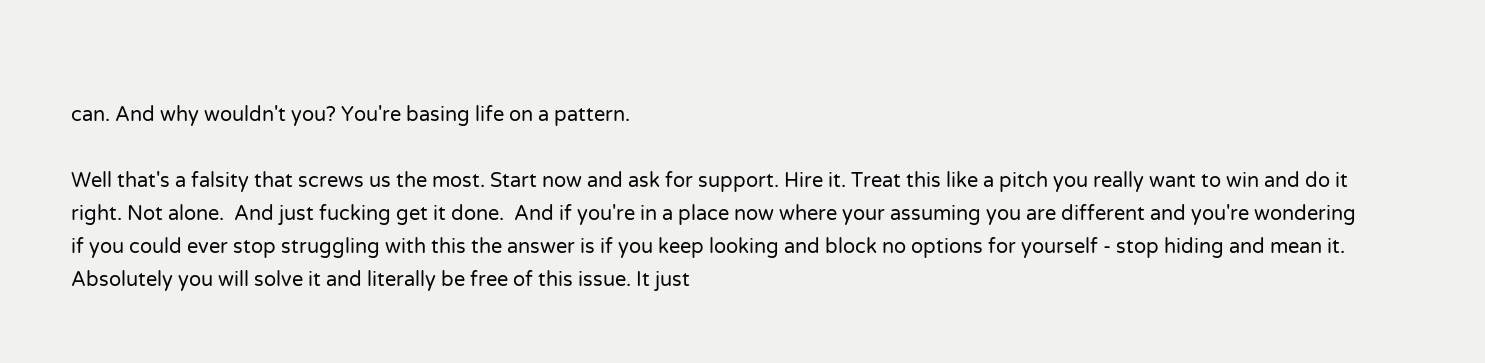can. And why wouldn't you? You're basing life on a pattern.

Well that's a falsity that screws us the most. Start now and ask for support. Hire it. Treat this like a pitch you really want to win and do it right. Not alone.  And just fucking get it done.  And if you're in a place now where your assuming you are different and you're wondering if you could ever stop struggling with this the answer is if you keep looking and block no options for yourself - stop hiding and mean it. Absolutely you will solve it and literally be free of this issue. It just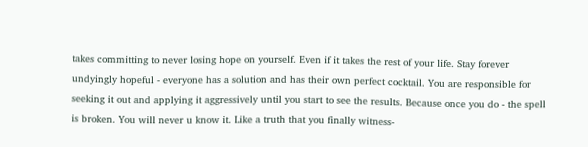takes committing to never losing hope on yourself. Even if it takes the rest of your life. Stay forever undyingly hopeful - everyone has a solution and has their own perfect cocktail. You are responsible for seeking it out and applying it aggressively until you start to see the results. Because once you do - the spell is broken. You will never u know it. Like a truth that you finally witness-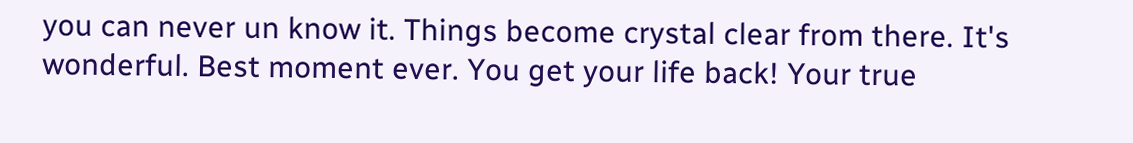you can never un know it. Things become crystal clear from there. It's wonderful. Best moment ever. You get your life back! Your true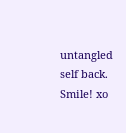untangled self back.
Smile! xo